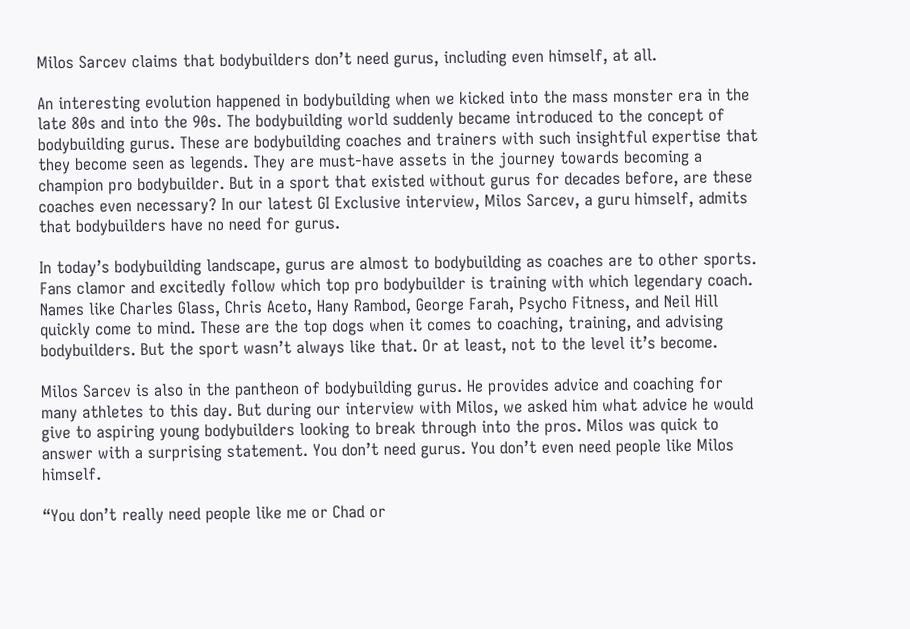Milos Sarcev claims that bodybuilders don’t need gurus, including even himself, at all.

An interesting evolution happened in bodybuilding when we kicked into the mass monster era in the late 80s and into the 90s. The bodybuilding world suddenly became introduced to the concept of bodybuilding gurus. These are bodybuilding coaches and trainers with such insightful expertise that they become seen as legends. They are must-have assets in the journey towards becoming a champion pro bodybuilder. But in a sport that existed without gurus for decades before, are these coaches even necessary? In our latest GI Exclusive interview, Milos Sarcev, a guru himself, admits that bodybuilders have no need for gurus.

In today’s bodybuilding landscape, gurus are almost to bodybuilding as coaches are to other sports. Fans clamor and excitedly follow which top pro bodybuilder is training with which legendary coach. Names like Charles Glass, Chris Aceto, Hany Rambod, George Farah, Psycho Fitness, and Neil Hill quickly come to mind. These are the top dogs when it comes to coaching, training, and advising bodybuilders. But the sport wasn’t always like that. Or at least, not to the level it’s become.

Milos Sarcev is also in the pantheon of bodybuilding gurus. He provides advice and coaching for many athletes to this day. But during our interview with Milos, we asked him what advice he would give to aspiring young bodybuilders looking to break through into the pros. Milos was quick to answer with a surprising statement. You don’t need gurus. You don’t even need people like Milos himself.

“You don’t really need people like me or Chad or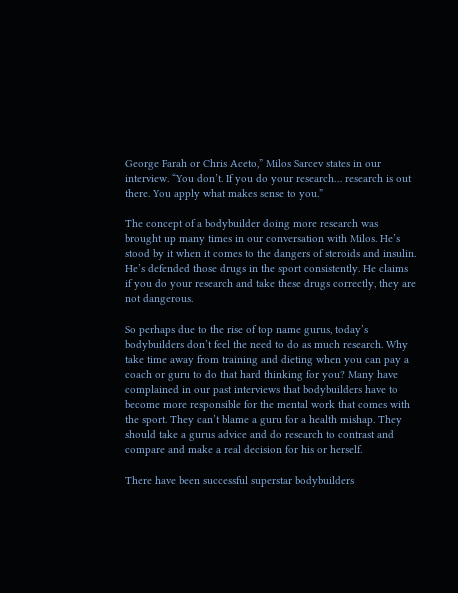George Farah or Chris Aceto,” Milos Sarcev states in our interview. “You don’t. If you do your research… research is out there. You apply what makes sense to you.”

The concept of a bodybuilder doing more research was brought up many times in our conversation with Milos. He’s stood by it when it comes to the dangers of steroids and insulin. He’s defended those drugs in the sport consistently. He claims if you do your research and take these drugs correctly, they are not dangerous.

So perhaps due to the rise of top name gurus, today’s bodybuilders don’t feel the need to do as much research. Why take time away from training and dieting when you can pay a coach or guru to do that hard thinking for you? Many have complained in our past interviews that bodybuilders have to become more responsible for the mental work that comes with the sport. They can’t blame a guru for a health mishap. They should take a gurus advice and do research to contrast and compare and make a real decision for his or herself.

There have been successful superstar bodybuilders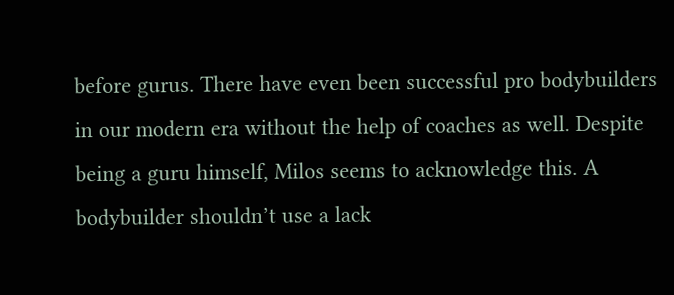before gurus. There have even been successful pro bodybuilders in our modern era without the help of coaches as well. Despite being a guru himself, Milos seems to acknowledge this. A bodybuilder shouldn’t use a lack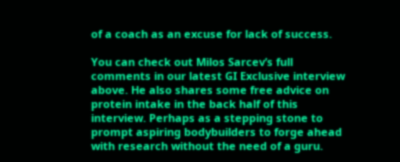of a coach as an excuse for lack of success.

You can check out Milos Sarcev’s full comments in our latest GI Exclusive interview above. He also shares some free advice on protein intake in the back half of this interview. Perhaps as a stepping stone to prompt aspiring bodybuilders to forge ahead with research without the need of a guru.